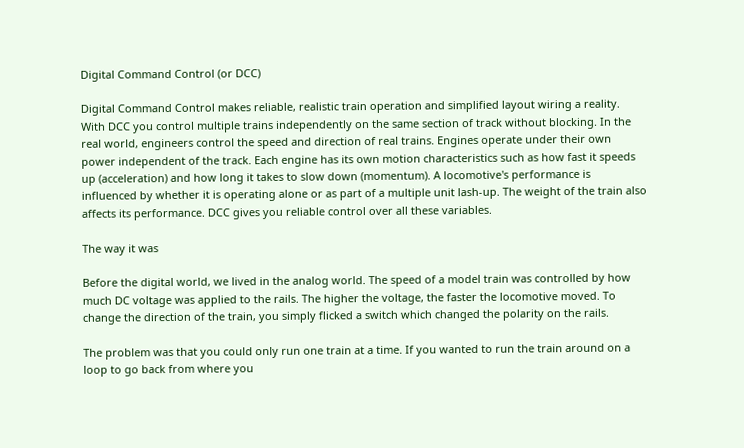Digital Command Control (or DCC)

Digital Command Control makes reliable, realistic train operation and simplified layout wiring a reality. With DCC you control multiple trains independently on the same section of track without blocking. In the real world, engineers control the speed and direction of real trains. Engines operate under their own power independent of the track. Each engine has its own motion characteristics such as how fast it speeds up (acceleration) and how long it takes to slow down (momentum). A locomotive's performance is influenced by whether it is operating alone or as part of a multiple unit lash-up. The weight of the train also affects its performance. DCC gives you reliable control over all these variables.

The way it was

Before the digital world, we lived in the analog world. The speed of a model train was controlled by how much DC voltage was applied to the rails. The higher the voltage, the faster the locomotive moved. To change the direction of the train, you simply flicked a switch which changed the polarity on the rails.

The problem was that you could only run one train at a time. If you wanted to run the train around on a loop to go back from where you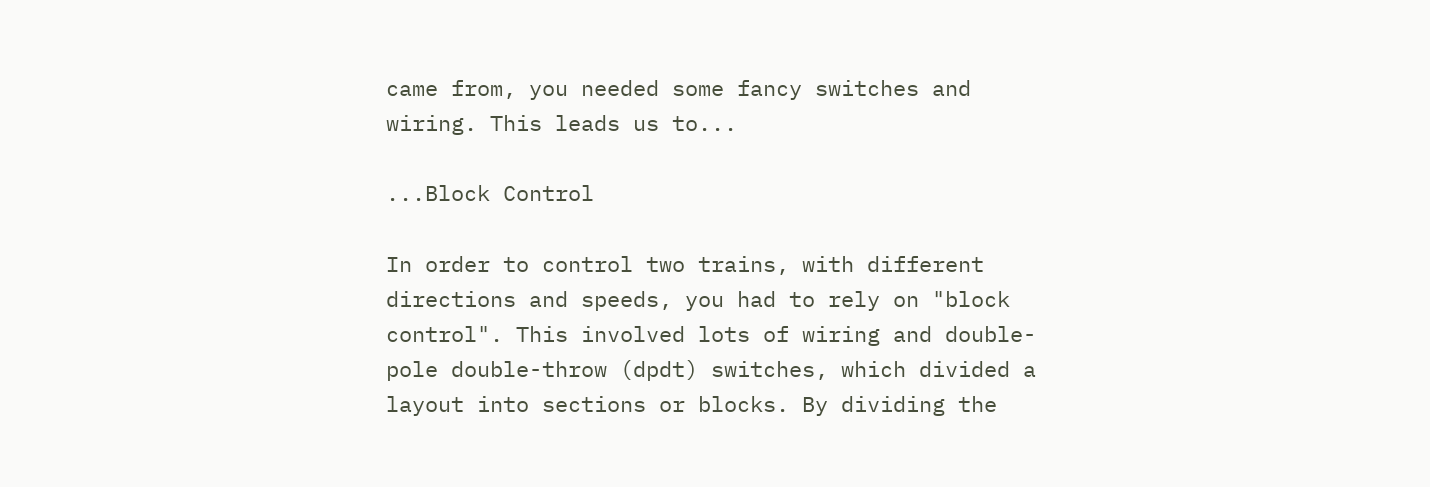came from, you needed some fancy switches and wiring. This leads us to...

...Block Control

In order to control two trains, with different directions and speeds, you had to rely on "block control". This involved lots of wiring and double-pole double-throw (dpdt) switches, which divided a layout into sections or blocks. By dividing the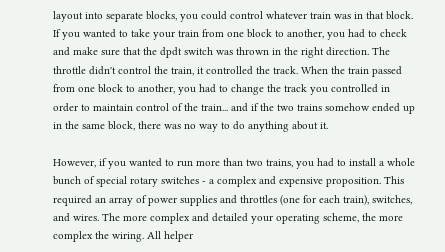layout into separate blocks, you could control whatever train was in that block. If you wanted to take your train from one block to another, you had to check and make sure that the dpdt switch was thrown in the right direction. The throttle didn't control the train, it controlled the track. When the train passed from one block to another, you had to change the track you controlled in order to maintain control of the train... and if the two trains somehow ended up in the same block, there was no way to do anything about it.

However, if you wanted to run more than two trains, you had to install a whole bunch of special rotary switches - a complex and expensive proposition. This required an array of power supplies and throttles (one for each train), switches, and wires. The more complex and detailed your operating scheme, the more complex the wiring. All helper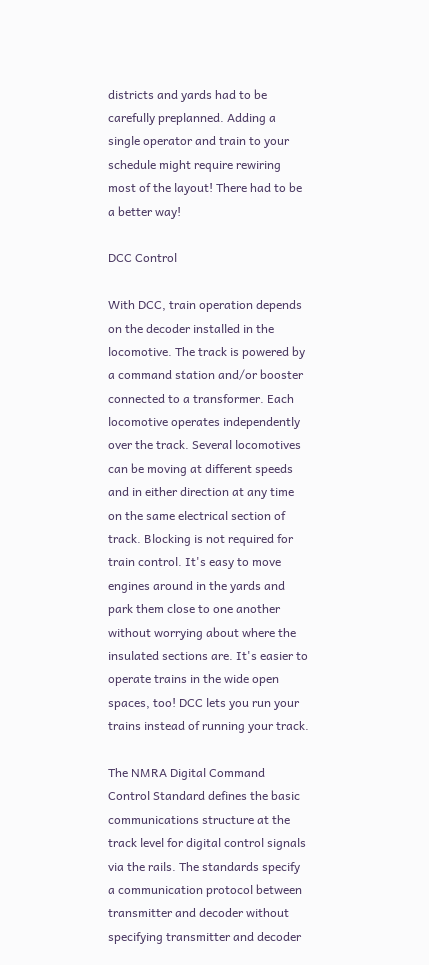districts and yards had to be carefully preplanned. Adding a single operator and train to your schedule might require rewiring most of the layout! There had to be a better way!

DCC Control

With DCC, train operation depends on the decoder installed in the locomotive. The track is powered by a command station and/or booster connected to a transformer. Each locomotive operates independently over the track. Several locomotives can be moving at different speeds and in either direction at any time on the same electrical section of track. Blocking is not required for train control. It's easy to move engines around in the yards and park them close to one another without worrying about where the insulated sections are. It's easier to operate trains in the wide open spaces, too! DCC lets you run your trains instead of running your track.

The NMRA Digital Command Control Standard defines the basic communications structure at the track level for digital control signals via the rails. The standards specify a communication protocol between transmitter and decoder without specifying transmitter and decoder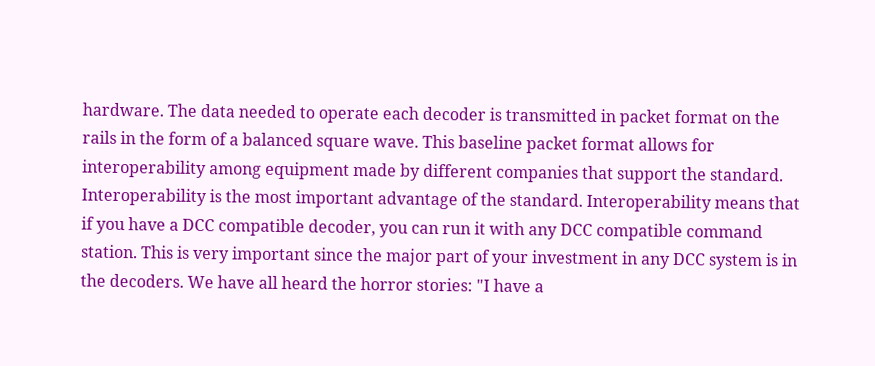hardware. The data needed to operate each decoder is transmitted in packet format on the rails in the form of a balanced square wave. This baseline packet format allows for interoperability among equipment made by different companies that support the standard.
Interoperability is the most important advantage of the standard. Interoperability means that if you have a DCC compatible decoder, you can run it with any DCC compatible command station. This is very important since the major part of your investment in any DCC system is in the decoders. We have all heard the horror stories: "I have a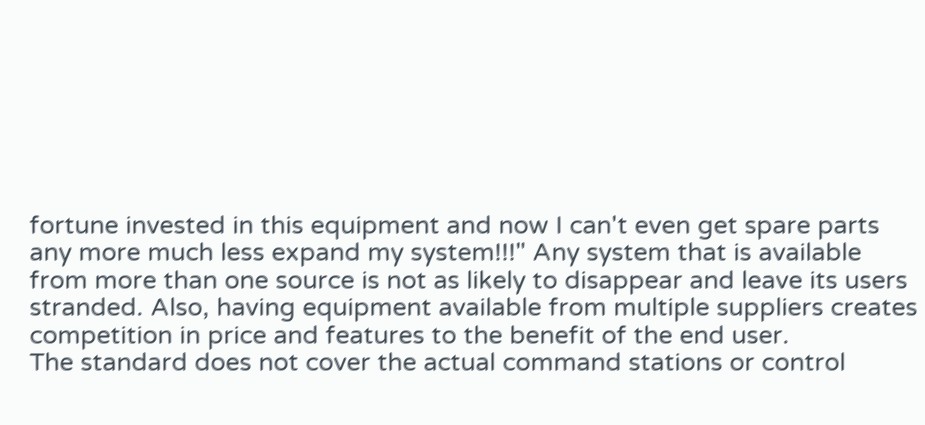fortune invested in this equipment and now I can't even get spare parts any more much less expand my system!!!" Any system that is available from more than one source is not as likely to disappear and leave its users stranded. Also, having equipment available from multiple suppliers creates competition in price and features to the benefit of the end user.
The standard does not cover the actual command stations or control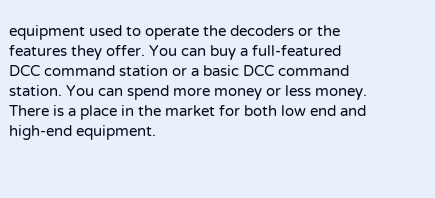equipment used to operate the decoders or the features they offer. You can buy a full-featured DCC command station or a basic DCC command station. You can spend more money or less money. There is a place in the market for both low end and high-end equipment.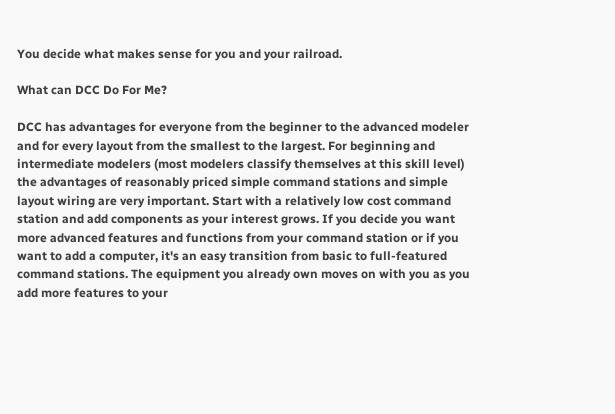You decide what makes sense for you and your railroad.

What can DCC Do For Me?

DCC has advantages for everyone from the beginner to the advanced modeler and for every layout from the smallest to the largest. For beginning and intermediate modelers (most modelers classify themselves at this skill level) the advantages of reasonably priced simple command stations and simple layout wiring are very important. Start with a relatively low cost command station and add components as your interest grows. If you decide you want more advanced features and functions from your command station or if you want to add a computer, it's an easy transition from basic to full-featured command stations. The equipment you already own moves on with you as you add more features to your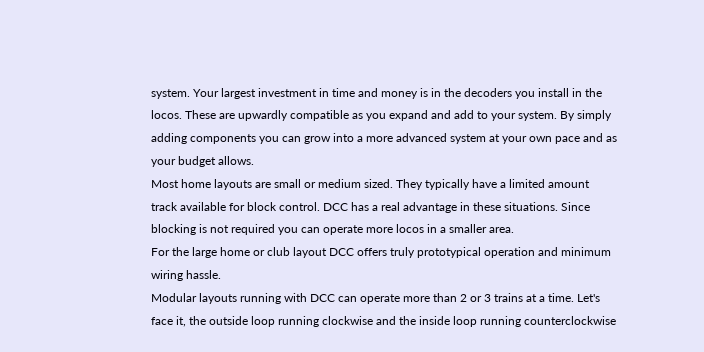system. Your largest investment in time and money is in the decoders you install in the locos. These are upwardly compatible as you expand and add to your system. By simply adding components you can grow into a more advanced system at your own pace and as your budget allows.
Most home layouts are small or medium sized. They typically have a limited amount track available for block control. DCC has a real advantage in these situations. Since blocking is not required you can operate more locos in a smaller area.
For the large home or club layout DCC offers truly prototypical operation and minimum wiring hassle.
Modular layouts running with DCC can operate more than 2 or 3 trains at a time. Let's face it, the outside loop running clockwise and the inside loop running counterclockwise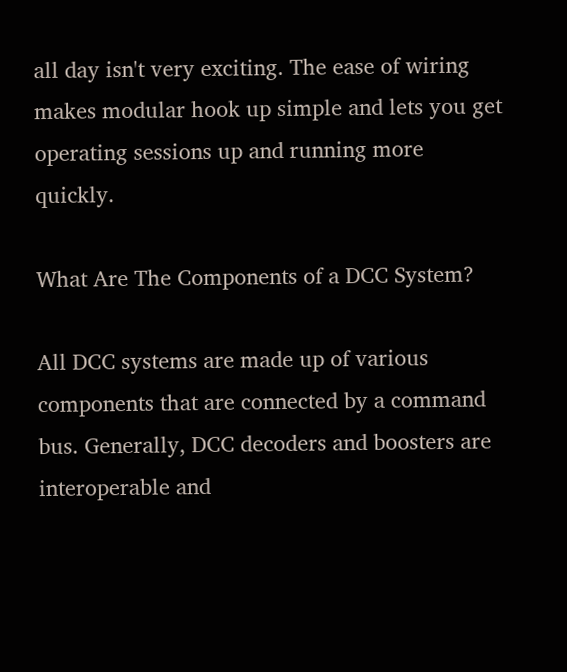all day isn't very exciting. The ease of wiring makes modular hook up simple and lets you get operating sessions up and running more quickly.

What Are The Components of a DCC System?

All DCC systems are made up of various components that are connected by a command bus. Generally, DCC decoders and boosters are interoperable and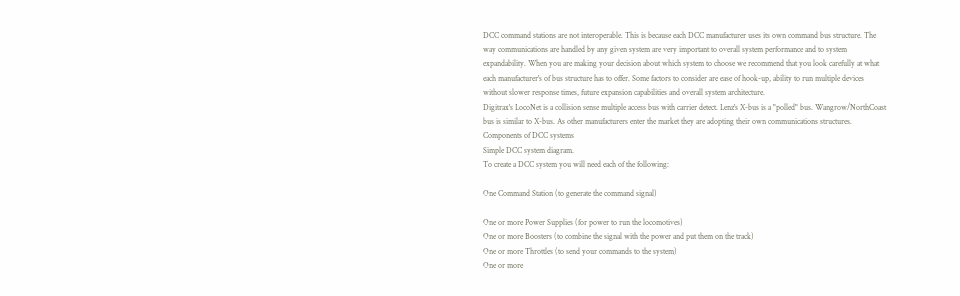DCC command stations are not interoperable. This is because each DCC manufacturer uses its own command bus structure. The way communications are handled by any given system are very important to overall system performance and to system expandability. When you are making your decision about which system to choose we recommend that you look carefully at what each manufacturer's of bus structure has to offer. Some factors to consider are ease of hook-up, ability to run multiple devices without slower response times, future expansion capabilities and overall system architecture.
Digitrax's LocoNet is a collision sense multiple access bus with carrier detect. Lenz's X-bus is a "polled" bus. Wangrow/NorthCoast bus is similar to X-bus. As other manufacturers enter the market they are adopting their own communications structures.
Components of DCC systems
Simple DCC system diagram.
To create a DCC system you will need each of the following:

One Command Station (to generate the command signal)

One or more Power Supplies (for power to run the locomotives)
One or more Boosters (to combine the signal with the power and put them on the track)
One or more Throttles (to send your commands to the system)
One or more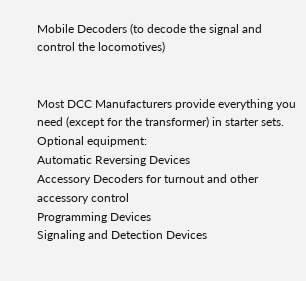Mobile Decoders (to decode the signal and control the locomotives)


Most DCC Manufacturers provide everything you need (except for the transformer) in starter sets.
Optional equipment:
Automatic Reversing Devices
Accessory Decoders for turnout and other accessory control
Programming Devices
Signaling and Detection Devices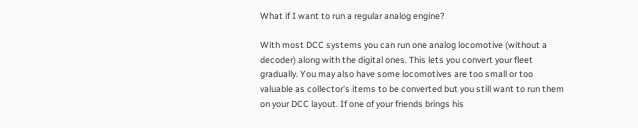What if I want to run a regular analog engine?

With most DCC systems you can run one analog locomotive (without a decoder) along with the digital ones. This lets you convert your fleet gradually. You may also have some locomotives are too small or too valuable as collector's items to be converted but you still want to run them on your DCC layout. If one of your friends brings his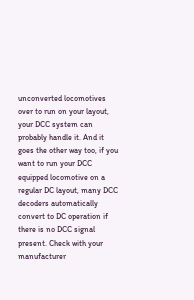unconverted locomotives over to run on your layout, your DCC system can probably handle it. And it goes the other way too, if you want to run your DCC equipped locomotive on a regular DC layout, many DCC decoders automatically convert to DC operation if there is no DCC signal present. Check with your manufacturer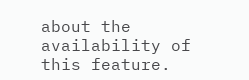about the availability of this feature.